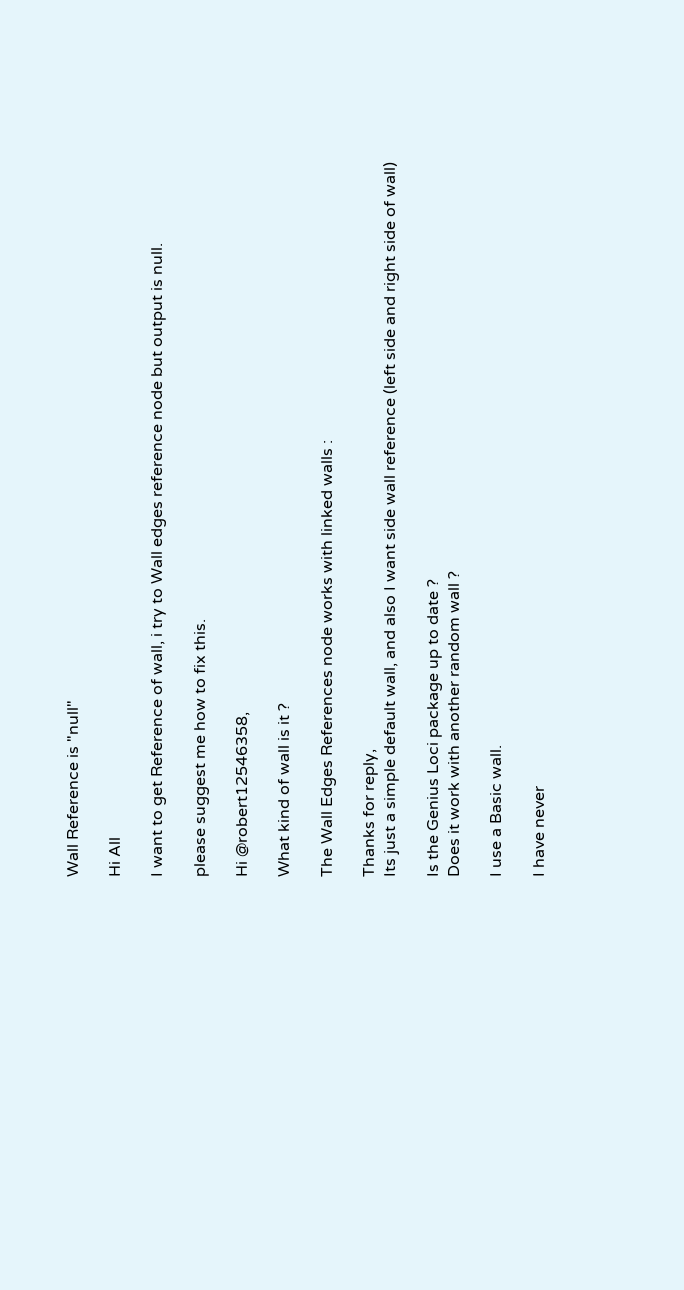Wall Reference is "null"

Hi All

I want to get Reference of wall, i try to Wall edges reference node but output is null.

please suggest me how to fix this.

Hi @robert12546358,

What kind of wall is it ?

The Wall Edges References node works with linked walls :

Thanks for reply,
Its just a simple default wall, and also I want side wall reference (left side and right side of wall)

Is the Genius Loci package up to date ?
Does it work with another random wall ?

I use a Basic wall.

I have never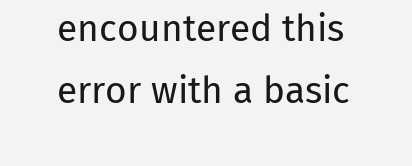encountered this error with a basic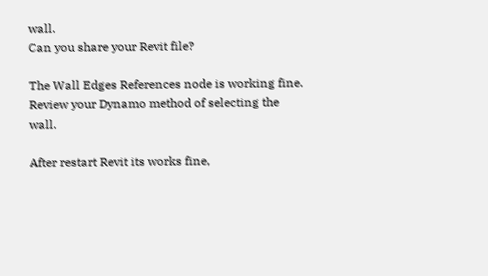wall.
Can you share your Revit file?

The Wall Edges References node is working fine.
Review your Dynamo method of selecting the wall.

After restart Revit its works fine,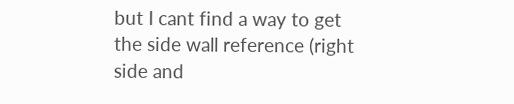but I cant find a way to get the side wall reference (right side and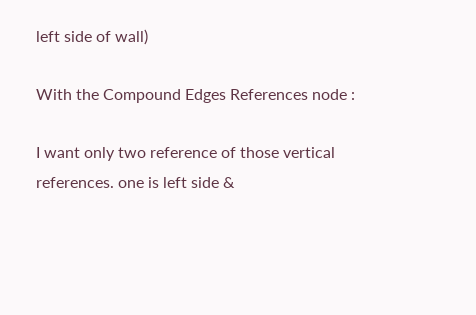left side of wall)

With the Compound Edges References node :

I want only two reference of those vertical references. one is left side &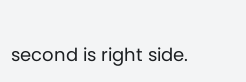second is right side.